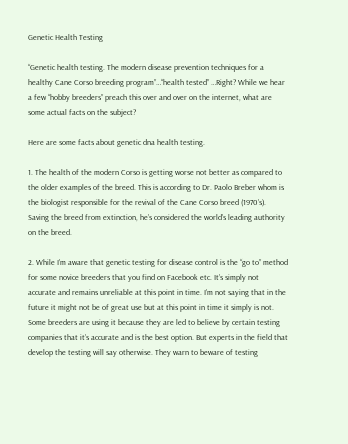Genetic Health Testing

“Genetic health testing. The modern disease prevention techniques for a healthy Cane Corso breeding program”…“health tested” …Right? While we hear a few “hobby breeders” preach this over and over on the internet, what are some actual facts on the subject?

Here are some facts about genetic dna health testing.

1. The health of the modern Corso is getting worse not better as compared to the older examples of the breed. This is according to Dr. Paolo Breber whom is the biologist responsible for the revival of the Cane Corso breed (1970’s). Saving the breed from extinction, he’s considered the world’s leading authority on the breed.

2. While I’m aware that genetic testing for disease control is the “go to” method for some novice breeders that you find on Facebook etc. It’s simply not accurate and remains unreliable at this point in time. I’m not saying that in the future it might not be of great use but at this point in time it simply is not. Some breeders are using it because they are led to believe by certain testing companies that it’s accurate and is the best option. But experts in the field that develop the testing will say otherwise. They warn to beware of testing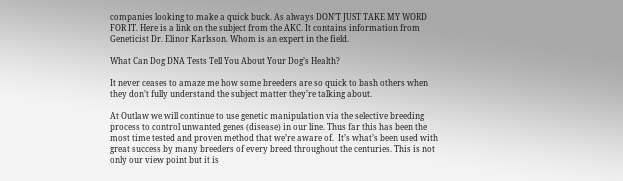companies looking to make a quick buck. As always DON’T JUST TAKE MY WORD FOR IT. Here is a link on the subject from the AKC. It contains information from Geneticist Dr. Elinor Karlsson. Whom is an expert in the field.

What Can Dog DNA Tests Tell You About Your Dog’s Health?

It never ceases to amaze me how some breeders are so quick to bash others when they don’t fully understand the subject matter they’re talking about.

At Outlaw we will continue to use genetic manipulation via the selective breeding process to control unwanted genes (disease) in our line. Thus far this has been the most time tested and proven method that we’re aware of.  It’s what’s been used with great success by many breeders of every breed throughout the centuries. This is not only our view point but it is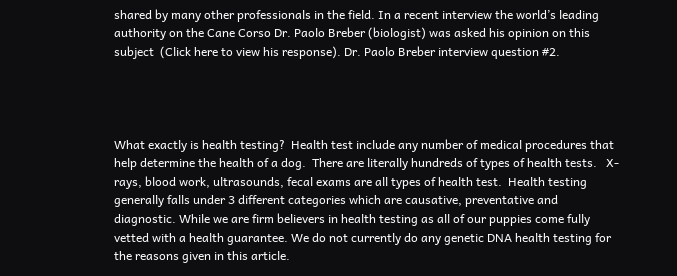shared by many other professionals in the field. In a recent interview the world’s leading authority on the Cane Corso Dr. Paolo Breber (biologist) was asked his opinion on this subject  (Click here to view his response). Dr. Paolo Breber interview question #2.




What exactly is health testing?  Health test include any number of medical procedures that help determine the health of a dog.  There are literally hundreds of types of health tests.   X-rays, blood work, ultrasounds, fecal exams are all types of health test.  Health testing generally falls under 3 different categories which are causative, preventative and diagnostic. While we are firm believers in health testing as all of our puppies come fully vetted with a health guarantee. We do not currently do any genetic DNA health testing for the reasons given in this article.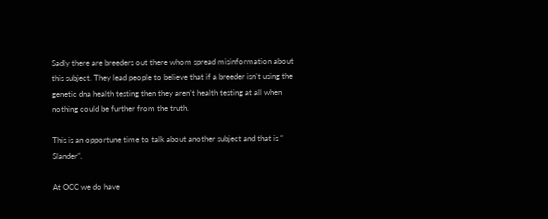Sadly there are breeders out there whom spread misinformation about this subject. They lead people to believe that if a breeder isn’t using the genetic dna health testing then they aren’t health testing at all when nothing could be further from the truth.

This is an opportune time to talk about another subject and that is “ Slander”.

At OCC we do have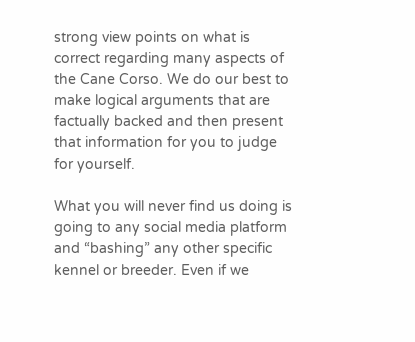strong view points on what is correct regarding many aspects of the Cane Corso. We do our best to make logical arguments that are factually backed and then present that information for you to judge for yourself.

What you will never find us doing is going to any social media platform and “bashing” any other specific kennel or breeder. Even if we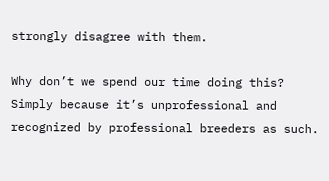strongly disagree with them.

Why don’t we spend our time doing this? Simply because it’s unprofessional and recognized by professional breeders as such.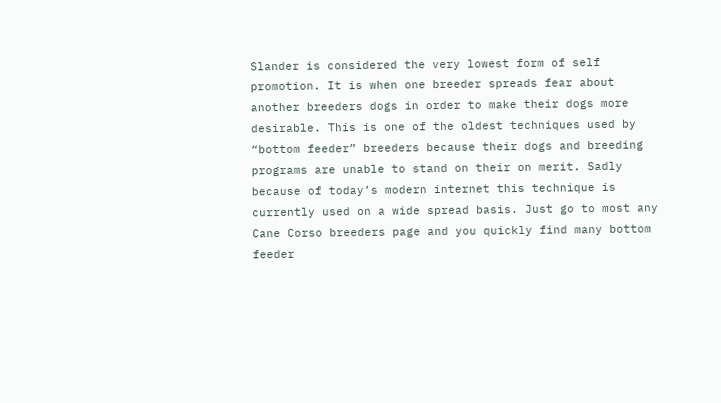Slander is considered the very lowest form of self promotion. It is when one breeder spreads fear about another breeders dogs in order to make their dogs more desirable. This is one of the oldest techniques used by “bottom feeder” breeders because their dogs and breeding programs are unable to stand on their on merit. Sadly because of today’s modern internet this technique is currently used on a wide spread basis. Just go to most any Cane Corso breeders page and you quickly find many bottom feeder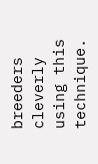breeders cleverly using this technique.